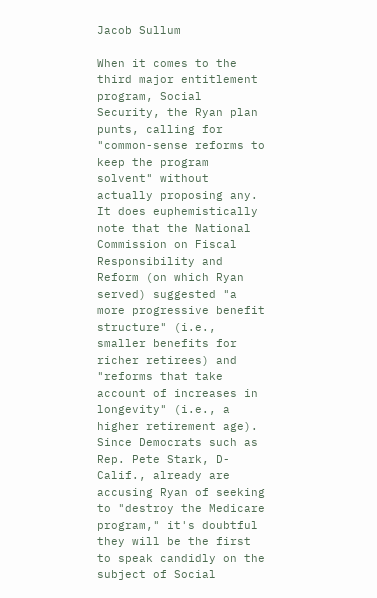Jacob Sullum

When it comes to the third major entitlement program, Social Security, the Ryan plan punts, calling for "common-sense reforms to keep the program solvent" without actually proposing any. It does euphemistically note that the National Commission on Fiscal Responsibility and Reform (on which Ryan served) suggested "a more progressive benefit structure" (i.e., smaller benefits for richer retirees) and "reforms that take account of increases in longevity" (i.e., a higher retirement age). Since Democrats such as Rep. Pete Stark, D-Calif., already are accusing Ryan of seeking to "destroy the Medicare program," it's doubtful they will be the first to speak candidly on the subject of Social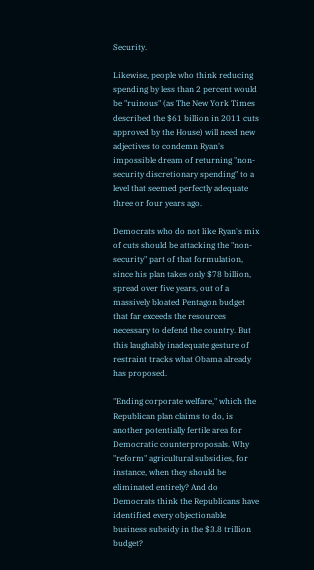Security.

Likewise, people who think reducing spending by less than 2 percent would be "ruinous" (as The New York Times described the $61 billion in 2011 cuts approved by the House) will need new adjectives to condemn Ryan's impossible dream of returning "non-security discretionary spending" to a level that seemed perfectly adequate three or four years ago.

Democrats who do not like Ryan's mix of cuts should be attacking the "non-security" part of that formulation, since his plan takes only $78 billion, spread over five years, out of a massively bloated Pentagon budget that far exceeds the resources necessary to defend the country. But this laughably inadequate gesture of restraint tracks what Obama already has proposed.

"Ending corporate welfare," which the Republican plan claims to do, is another potentially fertile area for Democratic counterproposals. Why "reform" agricultural subsidies, for instance, when they should be eliminated entirely? And do Democrats think the Republicans have identified every objectionable business subsidy in the $3.8 trillion budget?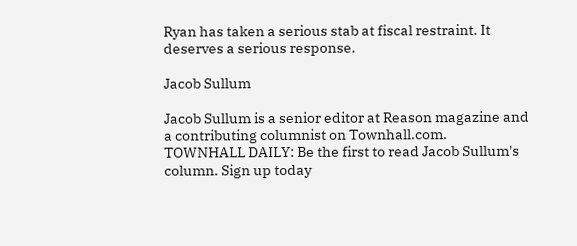Ryan has taken a serious stab at fiscal restraint. It deserves a serious response.

Jacob Sullum

Jacob Sullum is a senior editor at Reason magazine and a contributing columnist on Townhall.com.
TOWNHALL DAILY: Be the first to read Jacob Sullum's column. Sign up today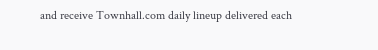and receive Townhall.com daily lineup delivered each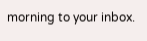morning to your inbox.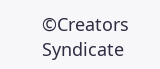©Creators Syndicate